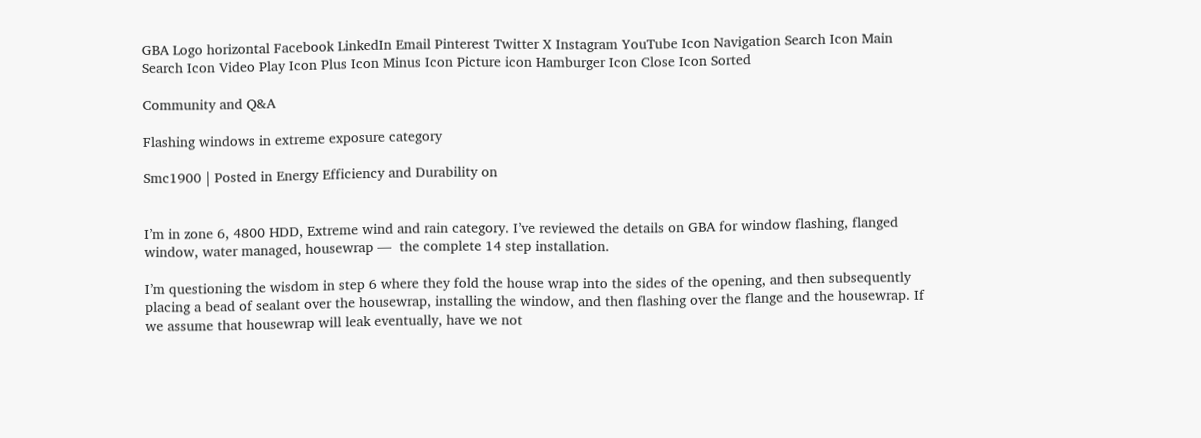GBA Logo horizontal Facebook LinkedIn Email Pinterest Twitter X Instagram YouTube Icon Navigation Search Icon Main Search Icon Video Play Icon Plus Icon Minus Icon Picture icon Hamburger Icon Close Icon Sorted

Community and Q&A

Flashing windows in extreme exposure category

Smc1900 | Posted in Energy Efficiency and Durability on


I’m in zone 6, 4800 HDD, Extreme wind and rain category. I’ve reviewed the details on GBA for window flashing, flanged window, water managed, housewrap —  the complete 14 step installation.

I’m questioning the wisdom in step 6 where they fold the house wrap into the sides of the opening, and then subsequently placing a bead of sealant over the housewrap, installing the window, and then flashing over the flange and the housewrap. If we assume that housewrap will leak eventually, have we not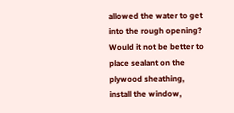allowed the water to get into the rough opening? Would it not be better to place sealant on the plywood sheathing, install the window,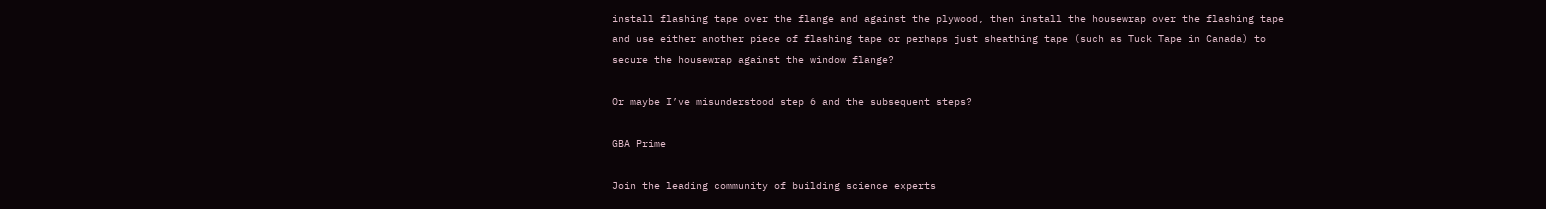install flashing tape over the flange and against the plywood, then install the housewrap over the flashing tape and use either another piece of flashing tape or perhaps just sheathing tape (such as Tuck Tape in Canada) to secure the housewrap against the window flange?

Or maybe I’ve misunderstood step 6 and the subsequent steps?

GBA Prime

Join the leading community of building science experts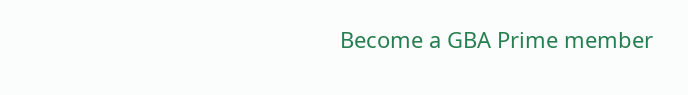Become a GBA Prime member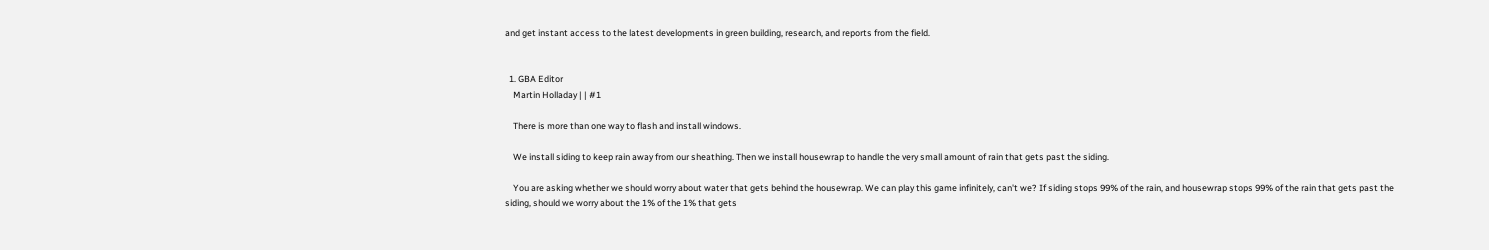and get instant access to the latest developments in green building, research, and reports from the field.


  1. GBA Editor
    Martin Holladay | | #1

    There is more than one way to flash and install windows.

    We install siding to keep rain away from our sheathing. Then we install housewrap to handle the very small amount of rain that gets past the siding.

    You are asking whether we should worry about water that gets behind the housewrap. We can play this game infinitely, can't we? If siding stops 99% of the rain, and housewrap stops 99% of the rain that gets past the siding, should we worry about the 1% of the 1% that gets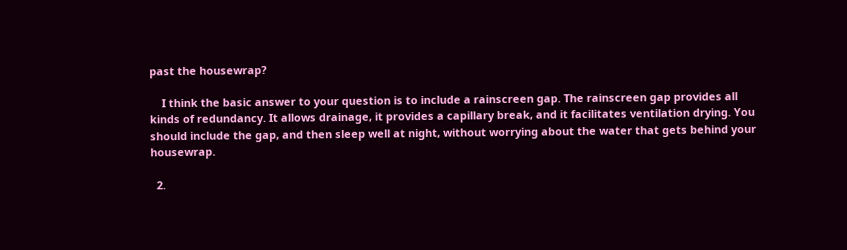past the housewrap?

    I think the basic answer to your question is to include a rainscreen gap. The rainscreen gap provides all kinds of redundancy. It allows drainage, it provides a capillary break, and it facilitates ventilation drying. You should include the gap, and then sleep well at night, without worrying about the water that gets behind your housewrap.

  2.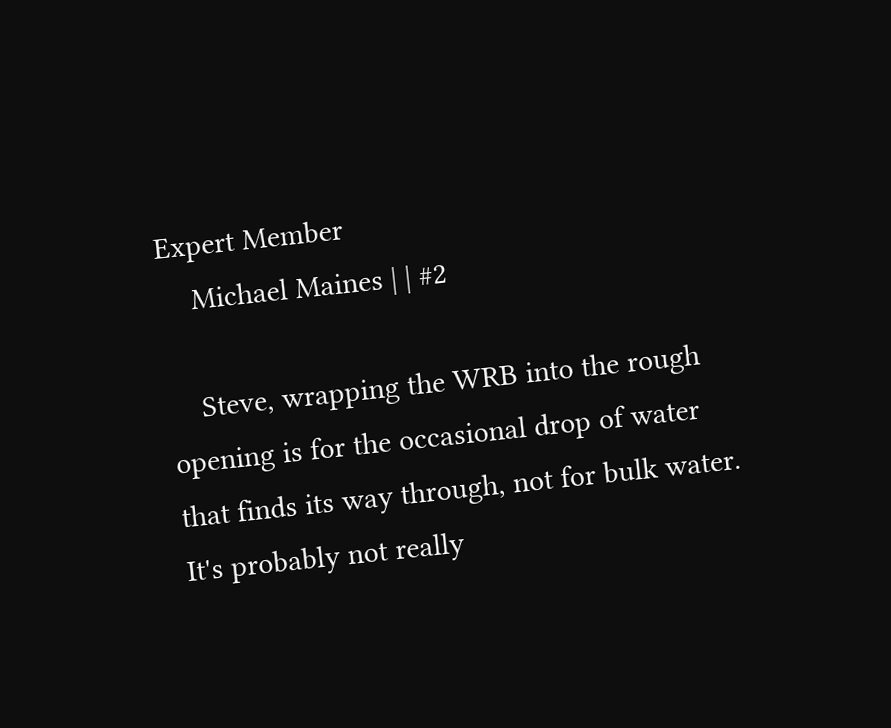Expert Member
    Michael Maines | | #2

    Steve, wrapping the WRB into the rough opening is for the occasional drop of water that finds its way through, not for bulk water. It's probably not really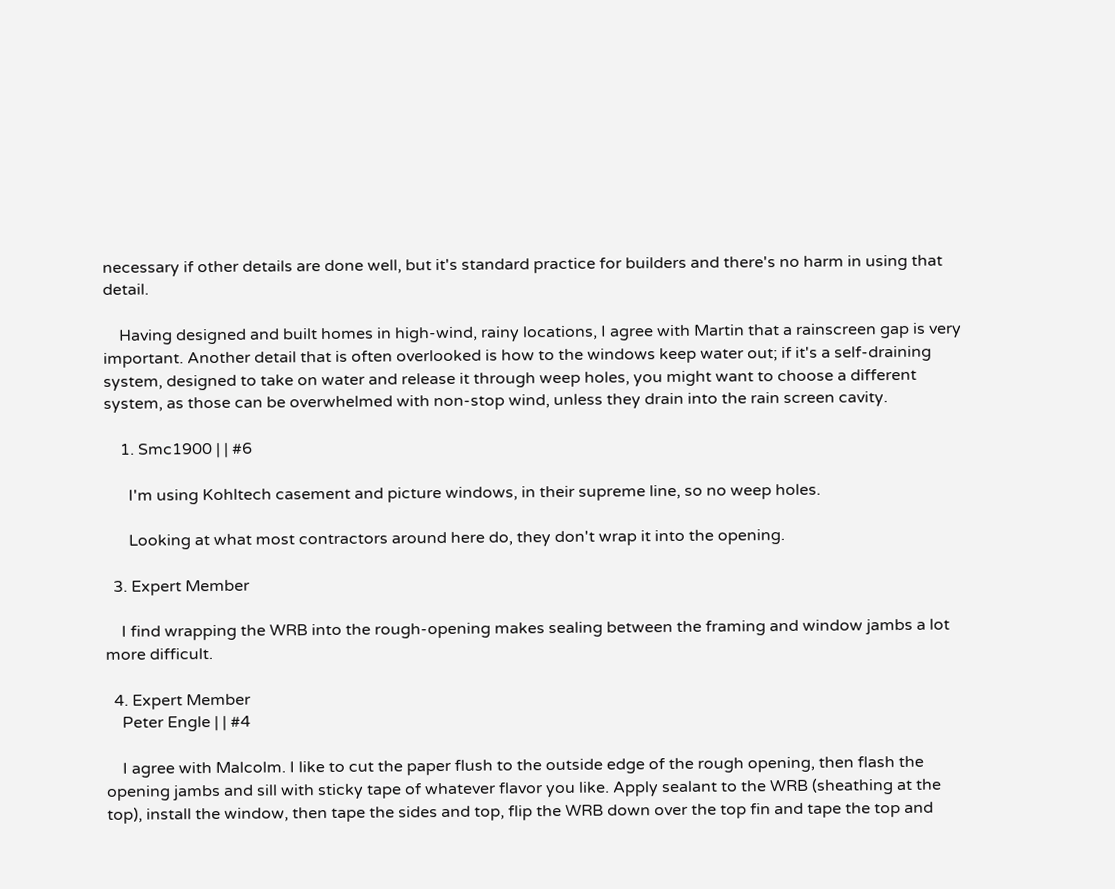necessary if other details are done well, but it's standard practice for builders and there's no harm in using that detail.

    Having designed and built homes in high-wind, rainy locations, I agree with Martin that a rainscreen gap is very important. Another detail that is often overlooked is how to the windows keep water out; if it's a self-draining system, designed to take on water and release it through weep holes, you might want to choose a different system, as those can be overwhelmed with non-stop wind, unless they drain into the rain screen cavity.

    1. Smc1900 | | #6

      I'm using Kohltech casement and picture windows, in their supreme line, so no weep holes.

      Looking at what most contractors around here do, they don't wrap it into the opening.

  3. Expert Member

    I find wrapping the WRB into the rough-opening makes sealing between the framing and window jambs a lot more difficult.

  4. Expert Member
    Peter Engle | | #4

    I agree with Malcolm. I like to cut the paper flush to the outside edge of the rough opening, then flash the opening jambs and sill with sticky tape of whatever flavor you like. Apply sealant to the WRB (sheathing at the top), install the window, then tape the sides and top, flip the WRB down over the top fin and tape the top and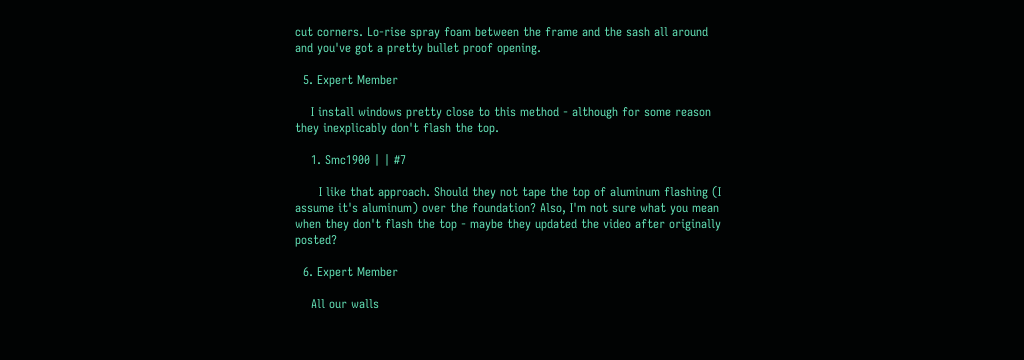cut corners. Lo-rise spray foam between the frame and the sash all around and you've got a pretty bullet proof opening.

  5. Expert Member

    I install windows pretty close to this method - although for some reason they inexplicably don't flash the top.

    1. Smc1900 | | #7

      I like that approach. Should they not tape the top of aluminum flashing (I assume it's aluminum) over the foundation? Also, I'm not sure what you mean when they don't flash the top - maybe they updated the video after originally posted?

  6. Expert Member

    All our walls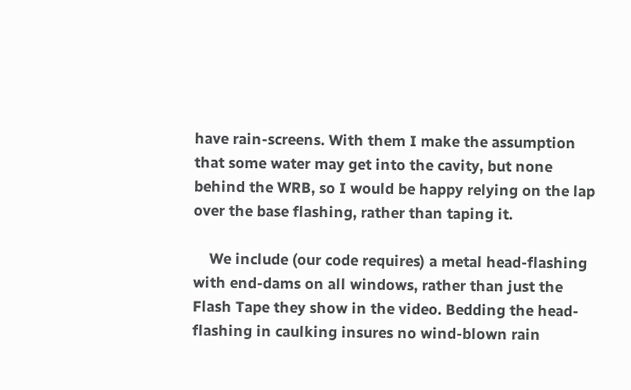have rain-screens. With them I make the assumption that some water may get into the cavity, but none behind the WRB, so I would be happy relying on the lap over the base flashing, rather than taping it.

    We include (our code requires) a metal head-flashing with end-dams on all windows, rather than just the Flash Tape they show in the video. Bedding the head-flashing in caulking insures no wind-blown rain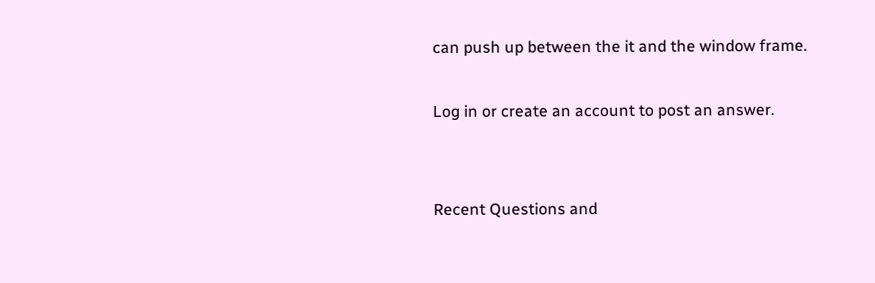can push up between the it and the window frame.

Log in or create an account to post an answer.


Recent Questions and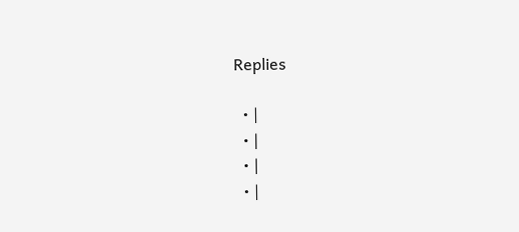Replies

  • |
  • |
  • |
  • |